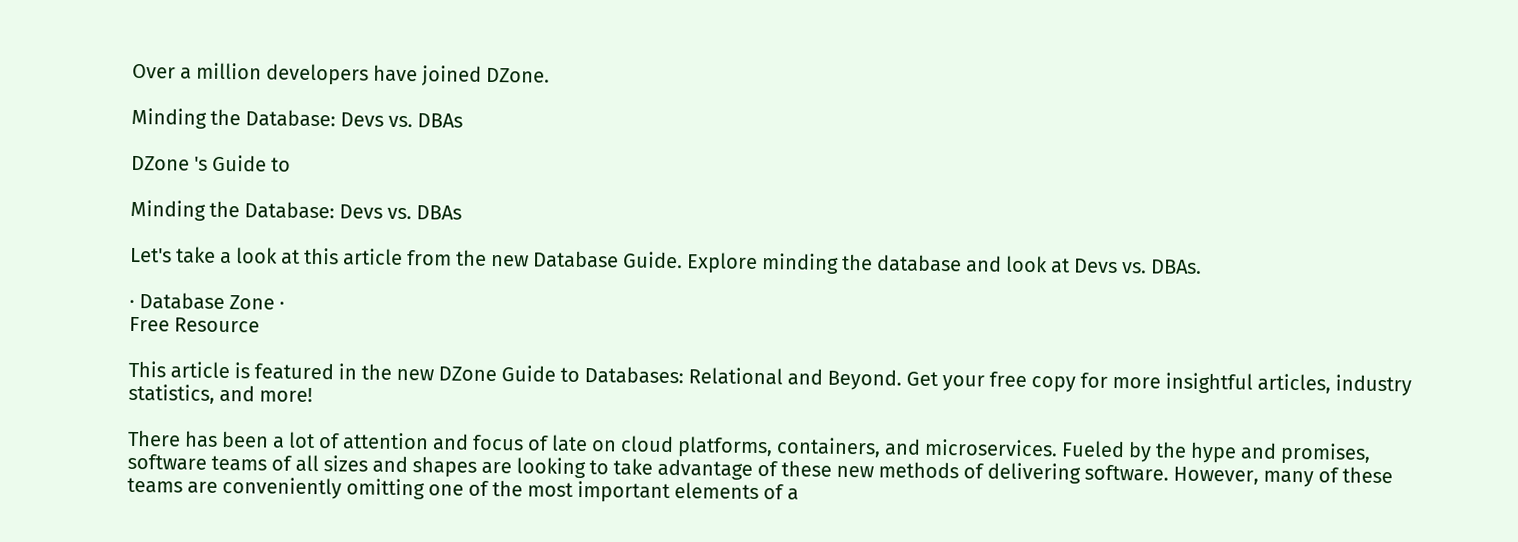Over a million developers have joined DZone.

Minding the Database: Devs vs. DBAs

DZone 's Guide to

Minding the Database: Devs vs. DBAs

Let's take a look at this article from the new Database Guide. Explore minding the database and look at Devs vs. DBAs.

· Database Zone ·
Free Resource

This article is featured in the new DZone Guide to Databases: Relational and Beyond. Get your free copy for more insightful articles, industry statistics, and more!

There has been a lot of attention and focus of late on cloud platforms, containers, and microservices. Fueled by the hype and promises, software teams of all sizes and shapes are looking to take advantage of these new methods of delivering software. However, many of these teams are conveniently omitting one of the most important elements of a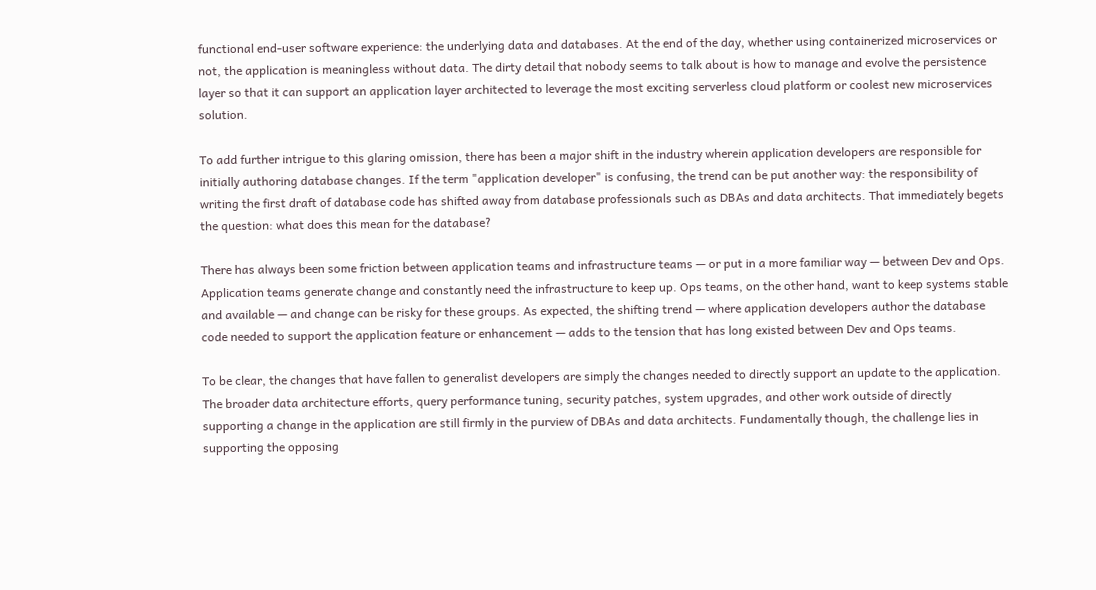functional end-user software experience: the underlying data and databases. At the end of the day, whether using containerized microservices or not, the application is meaningless without data. The dirty detail that nobody seems to talk about is how to manage and evolve the persistence layer so that it can support an application layer architected to leverage the most exciting serverless cloud platform or coolest new microservices solution.

To add further intrigue to this glaring omission, there has been a major shift in the industry wherein application developers are responsible for initially authoring database changes. If the term "application developer" is confusing, the trend can be put another way: the responsibility of writing the first draft of database code has shifted away from database professionals such as DBAs and data architects. That immediately begets the question: what does this mean for the database?

There has always been some friction between application teams and infrastructure teams — or put in a more familiar way — between Dev and Ops. Application teams generate change and constantly need the infrastructure to keep up. Ops teams, on the other hand, want to keep systems stable and available — and change can be risky for these groups. As expected, the shifting trend — where application developers author the database code needed to support the application feature or enhancement — adds to the tension that has long existed between Dev and Ops teams.

To be clear, the changes that have fallen to generalist developers are simply the changes needed to directly support an update to the application. The broader data architecture efforts, query performance tuning, security patches, system upgrades, and other work outside of directly supporting a change in the application are still firmly in the purview of DBAs and data architects. Fundamentally though, the challenge lies in supporting the opposing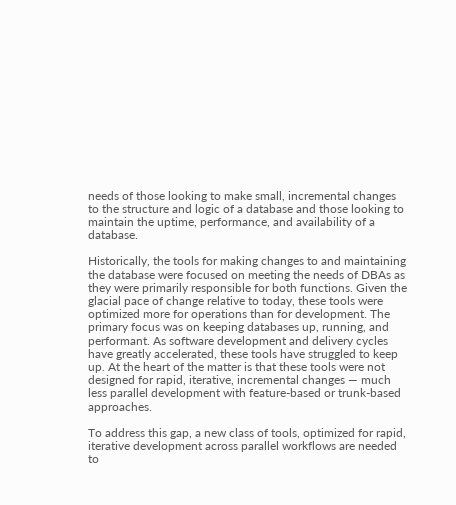needs of those looking to make small, incremental changes to the structure and logic of a database and those looking to maintain the uptime, performance, and availability of a database.

Historically, the tools for making changes to and maintaining the database were focused on meeting the needs of DBAs as they were primarily responsible for both functions. Given the glacial pace of change relative to today, these tools were optimized more for operations than for development. The primary focus was on keeping databases up, running, and performant. As software development and delivery cycles have greatly accelerated, these tools have struggled to keep up. At the heart of the matter is that these tools were not designed for rapid, iterative, incremental changes — much less parallel development with feature-based or trunk-based approaches.

To address this gap, a new class of tools, optimized for rapid, iterative development across parallel workflows are needed to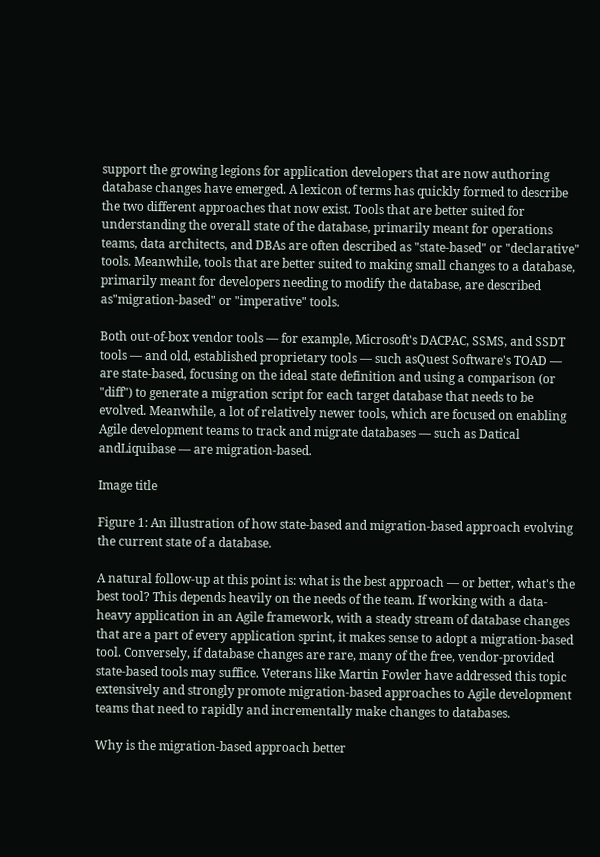support the growing legions for application developers that are now authoring database changes have emerged. A lexicon of terms has quickly formed to describe the two different approaches that now exist. Tools that are better suited for understanding the overall state of the database, primarily meant for operations teams, data architects, and DBAs are often described as "state-based" or "declarative" tools. Meanwhile, tools that are better suited to making small changes to a database, primarily meant for developers needing to modify the database, are described as"migration-based" or "imperative" tools.

Both out-of-box vendor tools — for example, Microsoft's DACPAC, SSMS, and SSDT tools — and old, established proprietary tools — such asQuest Software's TOAD — are state-based, focusing on the ideal state definition and using a comparison (or "diff") to generate a migration script for each target database that needs to be evolved. Meanwhile, a lot of relatively newer tools, which are focused on enabling Agile development teams to track and migrate databases — such as Datical andLiquibase — are migration-based.

Image title

Figure 1: An illustration of how state-based and migration-based approach evolving the current state of a database.

A natural follow-up at this point is: what is the best approach — or better, what's the best tool? This depends heavily on the needs of the team. If working with a data-heavy application in an Agile framework, with a steady stream of database changes that are a part of every application sprint, it makes sense to adopt a migration-based tool. Conversely, if database changes are rare, many of the free, vendor-provided state-based tools may suffice. Veterans like Martin Fowler have addressed this topic extensively and strongly promote migration-based approaches to Agile development teams that need to rapidly and incrementally make changes to databases.

Why is the migration-based approach better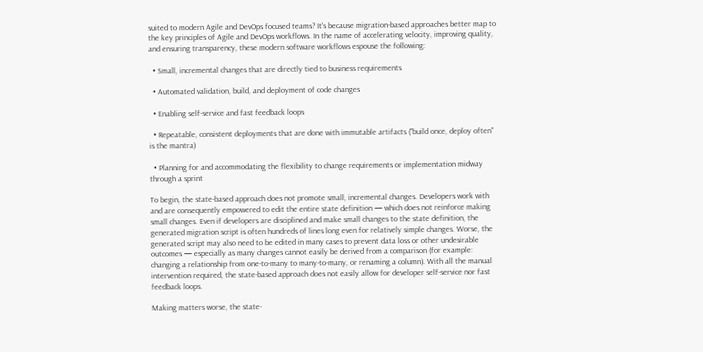suited to modern Agile and DevOps focused teams? It's because migration-based approaches better map to the key principles of Agile and DevOps workflows. In the name of accelerating velocity, improving quality, and ensuring transparency, these modern software workflows espouse the following:

  • Small, incremental changes that are directly tied to business requirements

  • Automated validation, build, and deployment of code changes

  • Enabling self-service and fast feedback loops

  • Repeatable, consistent deployments that are done with immutable artifacts ("build once, deploy often" is the mantra)

  • Planning for and accommodating the flexibility to change requirements or implementation midway through a sprint

To begin, the state-based approach does not promote small, incremental changes. Developers work with and are consequently empowered to edit the entire state definition — which does not reinforce making small changes. Even if developers are disciplined and make small changes to the state definition, the generated migration script is often hundreds of lines long even for relatively simple changes. Worse, the generated script may also need to be edited in many cases to prevent data loss or other undesirable outcomes — especially as many changes cannot easily be derived from a comparison (for example: changing a relationship from one-to-many to many-to-many, or renaming a column). With all the manual intervention required, the state-based approach does not easily allow for developer self-service nor fast feedback loops.

Making matters worse, the state-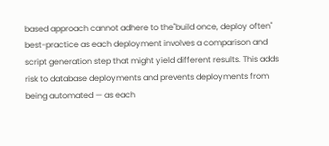based approach cannot adhere to the"build once, deploy often" best-practice as each deployment involves a comparison and script generation step that might yield different results. This adds risk to database deployments and prevents deployments from being automated — as each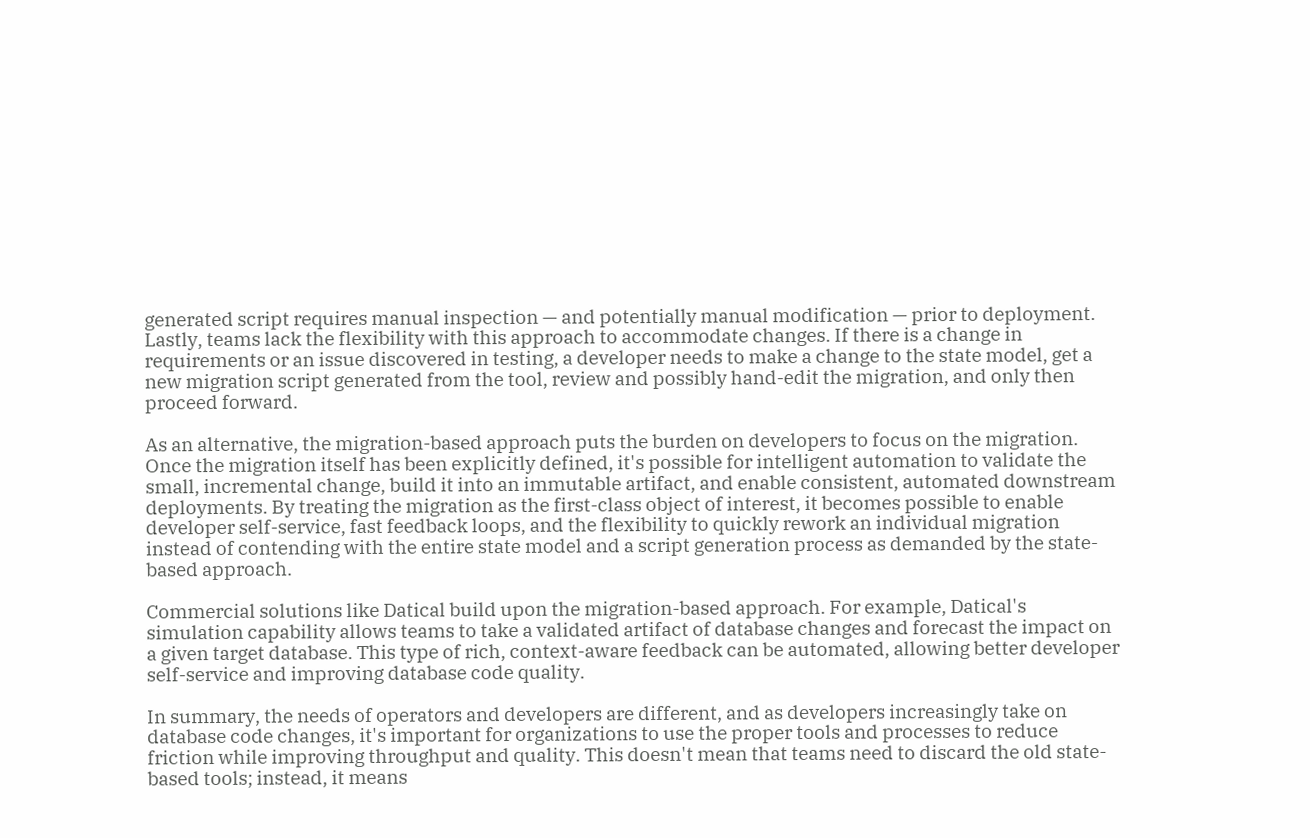generated script requires manual inspection — and potentially manual modification — prior to deployment. Lastly, teams lack the flexibility with this approach to accommodate changes. If there is a change in requirements or an issue discovered in testing, a developer needs to make a change to the state model, get a new migration script generated from the tool, review and possibly hand-edit the migration, and only then proceed forward.

As an alternative, the migration-based approach puts the burden on developers to focus on the migration. Once the migration itself has been explicitly defined, it's possible for intelligent automation to validate the small, incremental change, build it into an immutable artifact, and enable consistent, automated downstream deployments. By treating the migration as the first-class object of interest, it becomes possible to enable developer self-service, fast feedback loops, and the flexibility to quickly rework an individual migration instead of contending with the entire state model and a script generation process as demanded by the state-based approach.

Commercial solutions like Datical build upon the migration-based approach. For example, Datical's simulation capability allows teams to take a validated artifact of database changes and forecast the impact on a given target database. This type of rich, context-aware feedback can be automated, allowing better developer self-service and improving database code quality.

In summary, the needs of operators and developers are different, and as developers increasingly take on database code changes, it's important for organizations to use the proper tools and processes to reduce friction while improving throughput and quality. This doesn't mean that teams need to discard the old state-based tools; instead, it means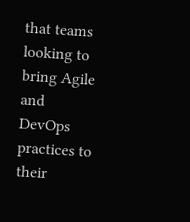that teams looking to bring Agile and DevOps practices to their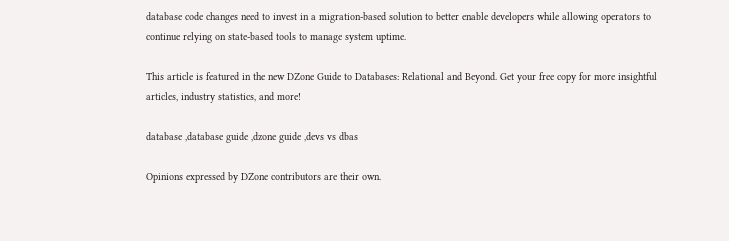database code changes need to invest in a migration-based solution to better enable developers while allowing operators to continue relying on state-based tools to manage system uptime.

This article is featured in the new DZone Guide to Databases: Relational and Beyond. Get your free copy for more insightful articles, industry statistics, and more!

database ,database guide ,dzone guide ,devs vs dbas

Opinions expressed by DZone contributors are their own.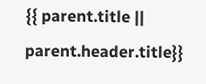{{ parent.title || parent.header.title}}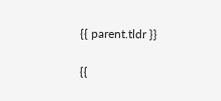{{ parent.tldr }}

{{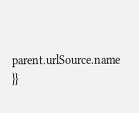parent.urlSource.name }}